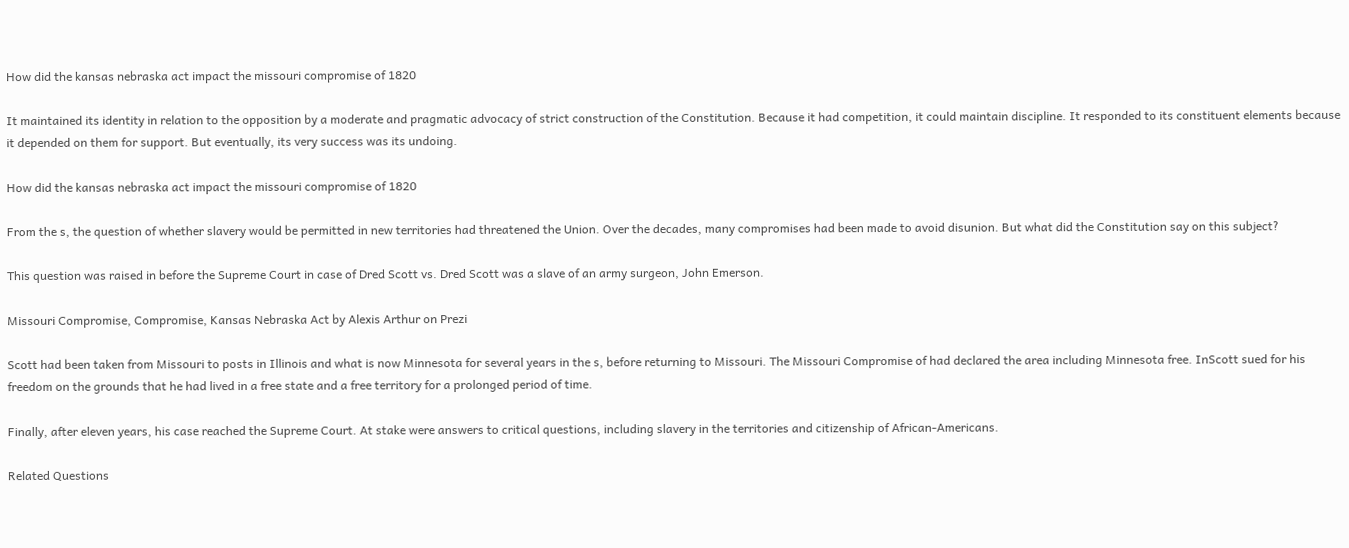How did the kansas nebraska act impact the missouri compromise of 1820

It maintained its identity in relation to the opposition by a moderate and pragmatic advocacy of strict construction of the Constitution. Because it had competition, it could maintain discipline. It responded to its constituent elements because it depended on them for support. But eventually, its very success was its undoing.

How did the kansas nebraska act impact the missouri compromise of 1820

From the s, the question of whether slavery would be permitted in new territories had threatened the Union. Over the decades, many compromises had been made to avoid disunion. But what did the Constitution say on this subject?

This question was raised in before the Supreme Court in case of Dred Scott vs. Dred Scott was a slave of an army surgeon, John Emerson.

Missouri Compromise, Compromise, Kansas Nebraska Act by Alexis Arthur on Prezi

Scott had been taken from Missouri to posts in Illinois and what is now Minnesota for several years in the s, before returning to Missouri. The Missouri Compromise of had declared the area including Minnesota free. InScott sued for his freedom on the grounds that he had lived in a free state and a free territory for a prolonged period of time.

Finally, after eleven years, his case reached the Supreme Court. At stake were answers to critical questions, including slavery in the territories and citizenship of African-Americans.

Related Questions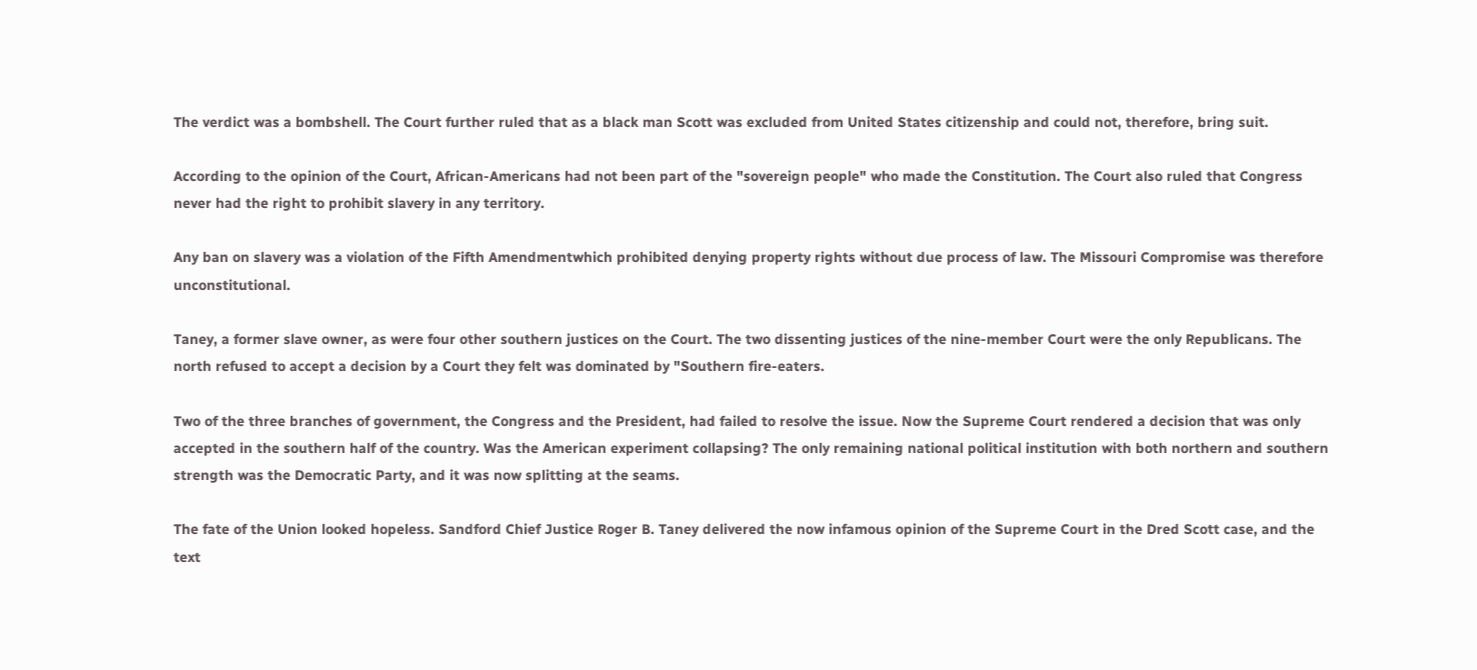The verdict was a bombshell. The Court further ruled that as a black man Scott was excluded from United States citizenship and could not, therefore, bring suit.

According to the opinion of the Court, African-Americans had not been part of the "sovereign people" who made the Constitution. The Court also ruled that Congress never had the right to prohibit slavery in any territory.

Any ban on slavery was a violation of the Fifth Amendmentwhich prohibited denying property rights without due process of law. The Missouri Compromise was therefore unconstitutional.

Taney, a former slave owner, as were four other southern justices on the Court. The two dissenting justices of the nine-member Court were the only Republicans. The north refused to accept a decision by a Court they felt was dominated by "Southern fire-eaters.

Two of the three branches of government, the Congress and the President, had failed to resolve the issue. Now the Supreme Court rendered a decision that was only accepted in the southern half of the country. Was the American experiment collapsing? The only remaining national political institution with both northern and southern strength was the Democratic Party, and it was now splitting at the seams.

The fate of the Union looked hopeless. Sandford Chief Justice Roger B. Taney delivered the now infamous opinion of the Supreme Court in the Dred Scott case, and the text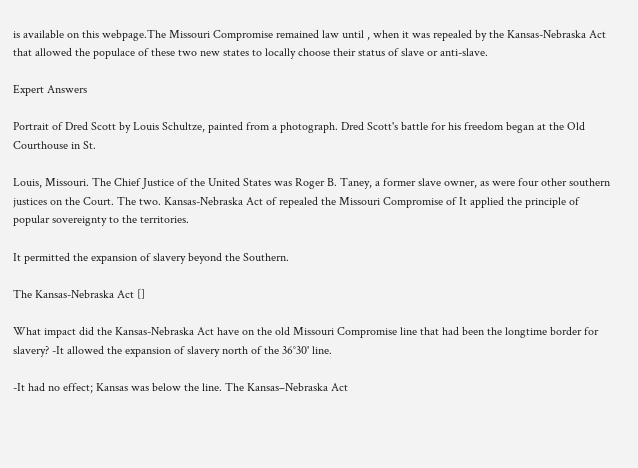is available on this webpage.The Missouri Compromise remained law until , when it was repealed by the Kansas-Nebraska Act that allowed the populace of these two new states to locally choose their status of slave or anti-slave.

Expert Answers

Portrait of Dred Scott by Louis Schultze, painted from a photograph. Dred Scott's battle for his freedom began at the Old Courthouse in St.

Louis, Missouri. The Chief Justice of the United States was Roger B. Taney, a former slave owner, as were four other southern justices on the Court. The two. Kansas-Nebraska Act of repealed the Missouri Compromise of It applied the principle of popular sovereignty to the territories.

It permitted the expansion of slavery beyond the Southern.

The Kansas-Nebraska Act []

What impact did the Kansas-Nebraska Act have on the old Missouri Compromise line that had been the longtime border for slavery? -It allowed the expansion of slavery north of the 36°30' line.

-It had no effect; Kansas was below the line. The Kansas–Nebraska Act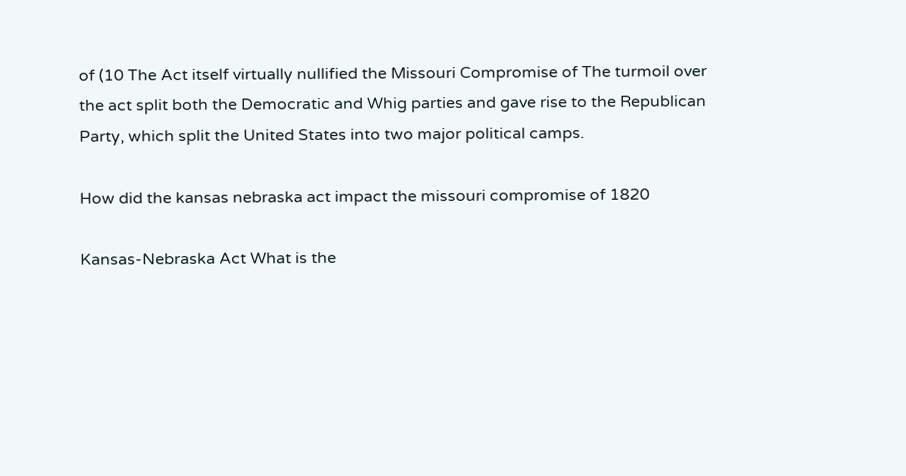of (10 The Act itself virtually nullified the Missouri Compromise of The turmoil over the act split both the Democratic and Whig parties and gave rise to the Republican Party, which split the United States into two major political camps.

How did the kansas nebraska act impact the missouri compromise of 1820

Kansas-Nebraska Act What is the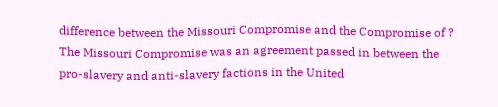difference between the Missouri Compromise and the Compromise of ? The Missouri Compromise was an agreement passed in between the pro-slavery and anti-slavery factions in the United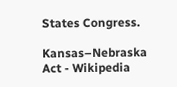States Congress.

Kansas–Nebraska Act - Wikipedia